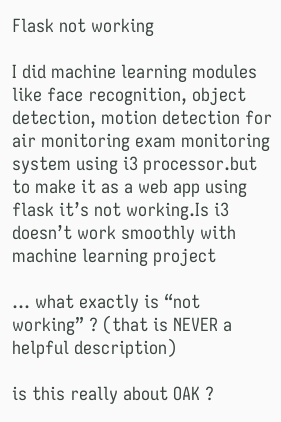Flask not working

I did machine learning modules like face recognition, object detection, motion detection for air monitoring exam monitoring system using i3 processor.but to make it as a web app using flask it’s not working.Is i3 doesn’t work smoothly with machine learning project

… what exactly is “not working” ? (that is NEVER a helpful description)

is this really about OAK ?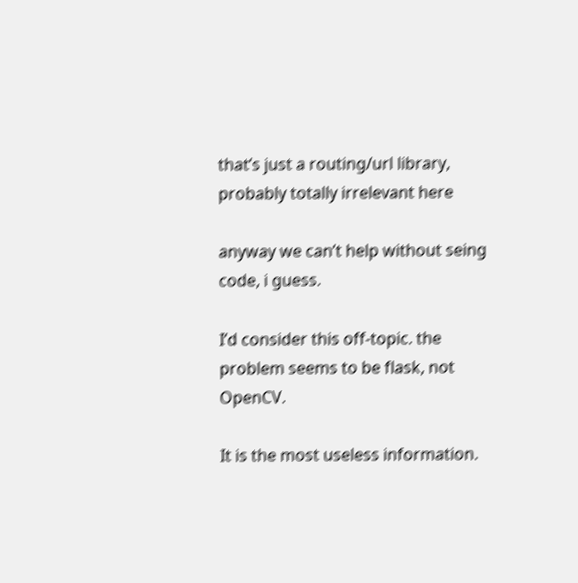that’s just a routing/url library, probably totally irrelevant here

anyway we can’t help without seing code, i guess.

I’d consider this off-topic. the problem seems to be flask, not OpenCV.

It is the most useless information.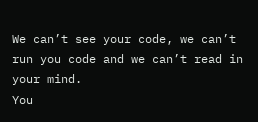We can’t see your code, we can’t run you code and we can’t read in your mind.
You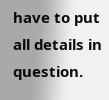have to put all details in question.